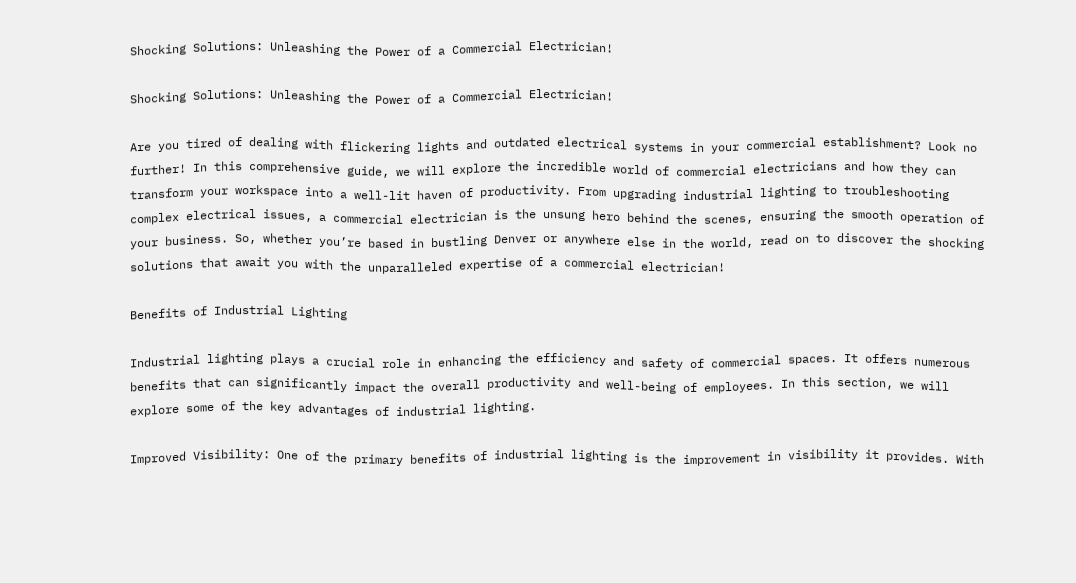Shocking Solutions: Unleashing the Power of a Commercial Electrician!

Shocking Solutions: Unleashing the Power of a Commercial Electrician!

Are you tired of dealing with flickering lights and outdated electrical systems in your commercial establishment? Look no further! In this comprehensive guide, we will explore the incredible world of commercial electricians and how they can transform your workspace into a well-lit haven of productivity. From upgrading industrial lighting to troubleshooting complex electrical issues, a commercial electrician is the unsung hero behind the scenes, ensuring the smooth operation of your business. So, whether you’re based in bustling Denver or anywhere else in the world, read on to discover the shocking solutions that await you with the unparalleled expertise of a commercial electrician!

Benefits of Industrial Lighting

Industrial lighting plays a crucial role in enhancing the efficiency and safety of commercial spaces. It offers numerous benefits that can significantly impact the overall productivity and well-being of employees. In this section, we will explore some of the key advantages of industrial lighting.

Improved Visibility: One of the primary benefits of industrial lighting is the improvement in visibility it provides. With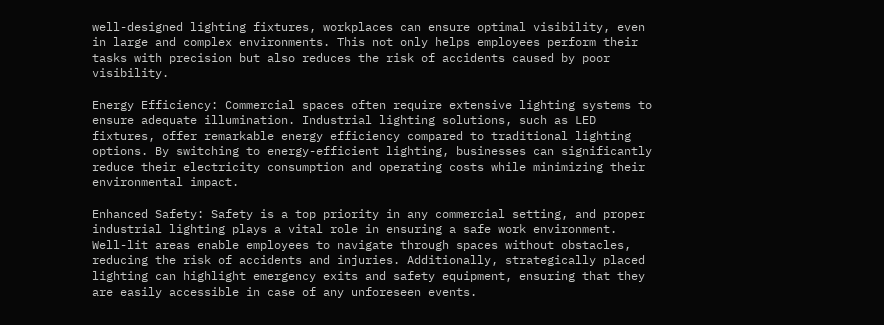well-designed lighting fixtures, workplaces can ensure optimal visibility, even in large and complex environments. This not only helps employees perform their tasks with precision but also reduces the risk of accidents caused by poor visibility.

Energy Efficiency: Commercial spaces often require extensive lighting systems to ensure adequate illumination. Industrial lighting solutions, such as LED fixtures, offer remarkable energy efficiency compared to traditional lighting options. By switching to energy-efficient lighting, businesses can significantly reduce their electricity consumption and operating costs while minimizing their environmental impact.

Enhanced Safety: Safety is a top priority in any commercial setting, and proper industrial lighting plays a vital role in ensuring a safe work environment. Well-lit areas enable employees to navigate through spaces without obstacles, reducing the risk of accidents and injuries. Additionally, strategically placed lighting can highlight emergency exits and safety equipment, ensuring that they are easily accessible in case of any unforeseen events.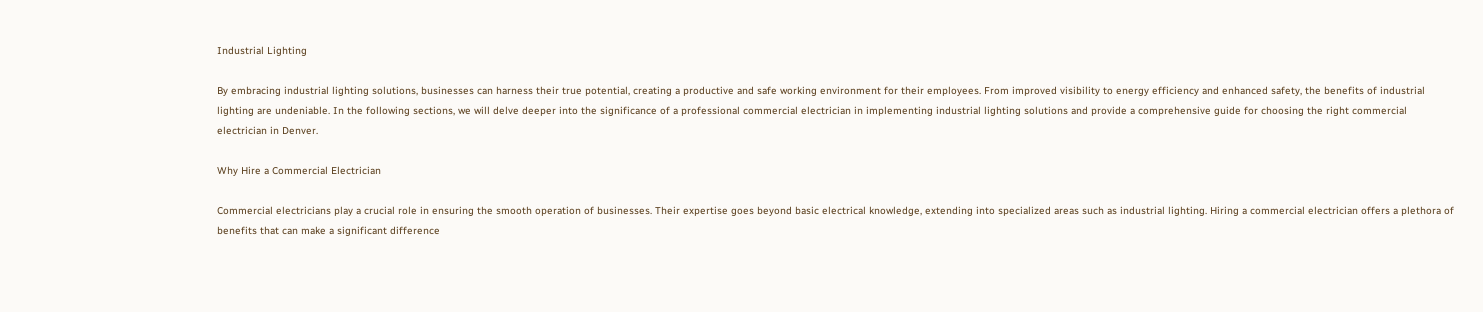Industrial Lighting

By embracing industrial lighting solutions, businesses can harness their true potential, creating a productive and safe working environment for their employees. From improved visibility to energy efficiency and enhanced safety, the benefits of industrial lighting are undeniable. In the following sections, we will delve deeper into the significance of a professional commercial electrician in implementing industrial lighting solutions and provide a comprehensive guide for choosing the right commercial electrician in Denver.

Why Hire a Commercial Electrician

Commercial electricians play a crucial role in ensuring the smooth operation of businesses. Their expertise goes beyond basic electrical knowledge, extending into specialized areas such as industrial lighting. Hiring a commercial electrician offers a plethora of benefits that can make a significant difference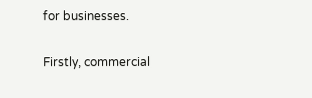for businesses.

Firstly, commercial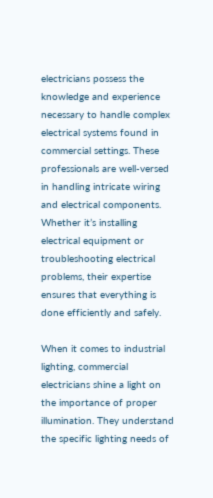electricians possess the knowledge and experience necessary to handle complex electrical systems found in commercial settings. These professionals are well-versed in handling intricate wiring and electrical components. Whether it’s installing electrical equipment or troubleshooting electrical problems, their expertise ensures that everything is done efficiently and safely.

When it comes to industrial lighting, commercial electricians shine a light on the importance of proper illumination. They understand the specific lighting needs of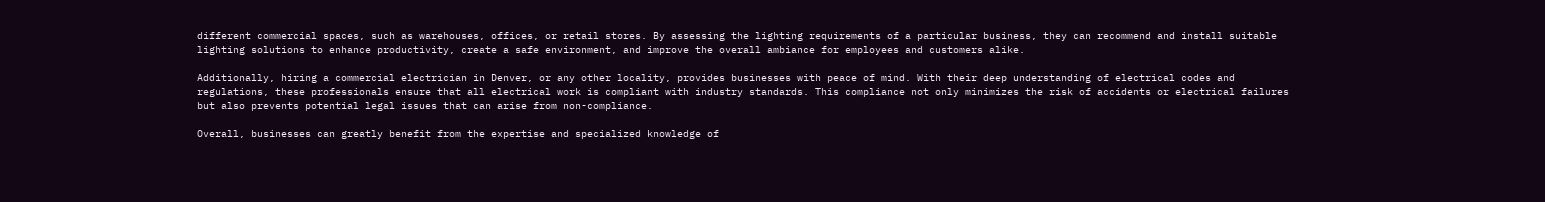different commercial spaces, such as warehouses, offices, or retail stores. By assessing the lighting requirements of a particular business, they can recommend and install suitable lighting solutions to enhance productivity, create a safe environment, and improve the overall ambiance for employees and customers alike.

Additionally, hiring a commercial electrician in Denver, or any other locality, provides businesses with peace of mind. With their deep understanding of electrical codes and regulations, these professionals ensure that all electrical work is compliant with industry standards. This compliance not only minimizes the risk of accidents or electrical failures but also prevents potential legal issues that can arise from non-compliance.

Overall, businesses can greatly benefit from the expertise and specialized knowledge of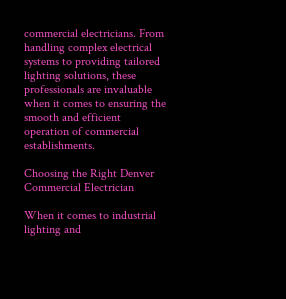commercial electricians. From handling complex electrical systems to providing tailored lighting solutions, these professionals are invaluable when it comes to ensuring the smooth and efficient operation of commercial establishments.

Choosing the Right Denver Commercial Electrician

When it comes to industrial lighting and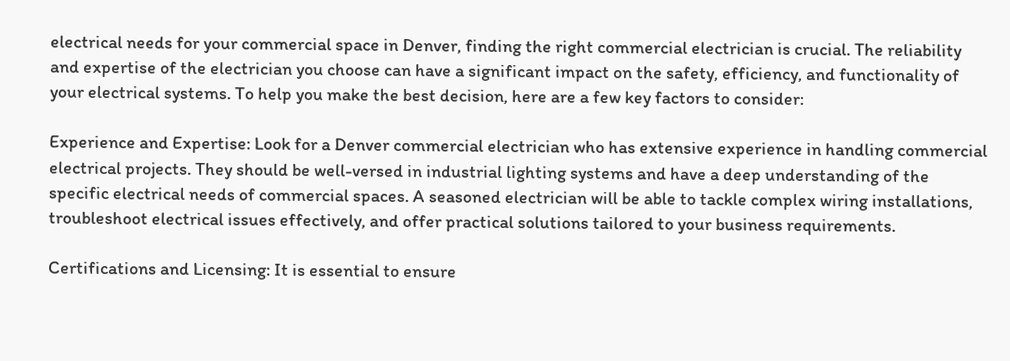electrical needs for your commercial space in Denver, finding the right commercial electrician is crucial. The reliability and expertise of the electrician you choose can have a significant impact on the safety, efficiency, and functionality of your electrical systems. To help you make the best decision, here are a few key factors to consider:

Experience and Expertise: Look for a Denver commercial electrician who has extensive experience in handling commercial electrical projects. They should be well-versed in industrial lighting systems and have a deep understanding of the specific electrical needs of commercial spaces. A seasoned electrician will be able to tackle complex wiring installations, troubleshoot electrical issues effectively, and offer practical solutions tailored to your business requirements.

Certifications and Licensing: It is essential to ensure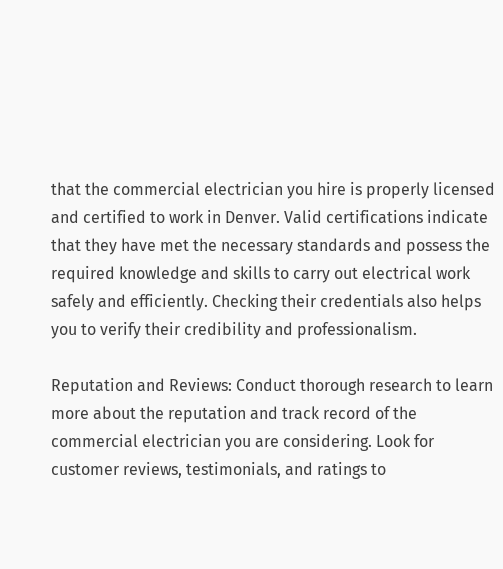that the commercial electrician you hire is properly licensed and certified to work in Denver. Valid certifications indicate that they have met the necessary standards and possess the required knowledge and skills to carry out electrical work safely and efficiently. Checking their credentials also helps you to verify their credibility and professionalism.

Reputation and Reviews: Conduct thorough research to learn more about the reputation and track record of the commercial electrician you are considering. Look for customer reviews, testimonials, and ratings to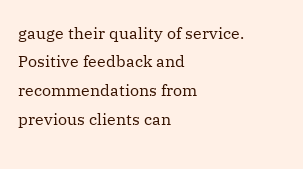gauge their quality of service. Positive feedback and recommendations from previous clients can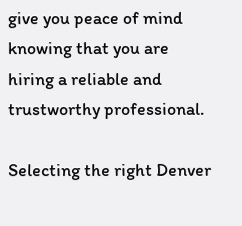give you peace of mind knowing that you are hiring a reliable and trustworthy professional.

Selecting the right Denver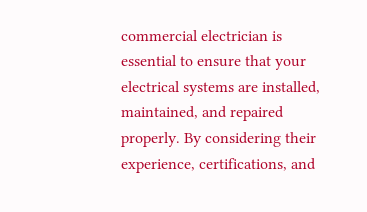commercial electrician is essential to ensure that your electrical systems are installed, maintained, and repaired properly. By considering their experience, certifications, and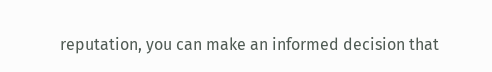reputation, you can make an informed decision that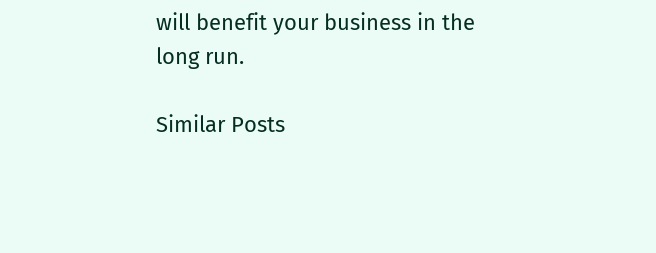will benefit your business in the long run.

Similar Posts